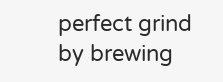perfect grind by brewing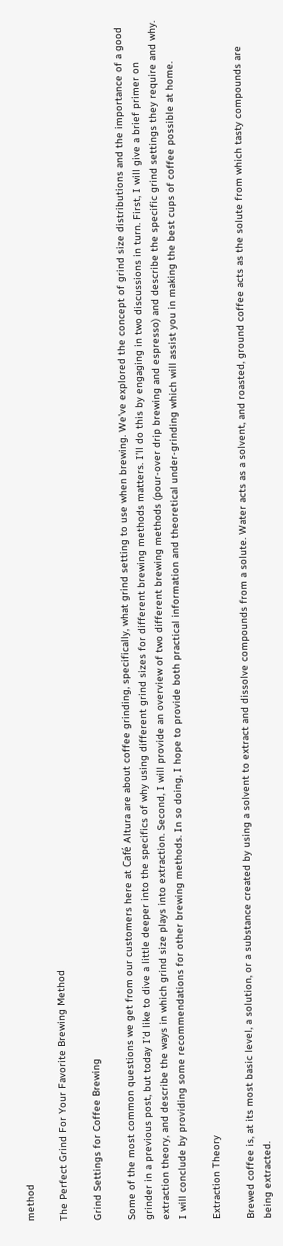method

The Perfect Grind For Your Favorite Brewing Method

Grind Settings for Coffee Brewing

Some of the most common questions we get from our customers here at Café Altura are about coffee grinding, specifically, what grind setting to use when brewing. We’ve explored the concept of grind size distributions and the importance of a good grinder in a previous post, but today I’d like to dive a little deeper into the specifics of why using different grind sizes for different brewing methods matters. I’ll do this by engaging in two discussions in turn. First, I will give a brief primer on extraction theory, and describe the ways in which grind size plays into extraction. Second, I will provide an overview of two different brewing methods (pour-over drip brewing and espresso) and describe the specific grind settings they require and why. I will conclude by providing some recommendations for other brewing methods. In so doing, I hope to provide both practical information and theoretical under-grinding which will assist you in making the best cups of coffee possible at home.

Extraction Theory

Brewed coffee is, at its most basic level, a solution, or a substance created by using a solvent to extract and dissolve compounds from a solute. Water acts as a solvent, and roasted, ground coffee acts as the solute from which tasty compounds are being extracted.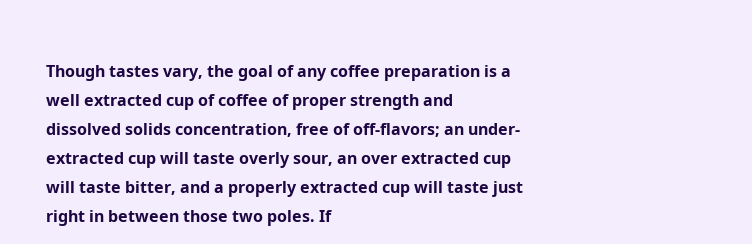Though tastes vary, the goal of any coffee preparation is a well extracted cup of coffee of proper strength and dissolved solids concentration, free of off-flavors; an under-extracted cup will taste overly sour, an over extracted cup will taste bitter, and a properly extracted cup will taste just right in between those two poles. If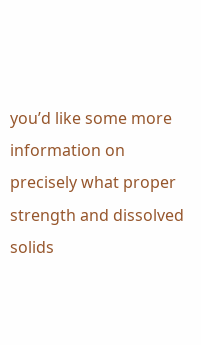you’d like some more information on precisely what proper strength and dissolved solids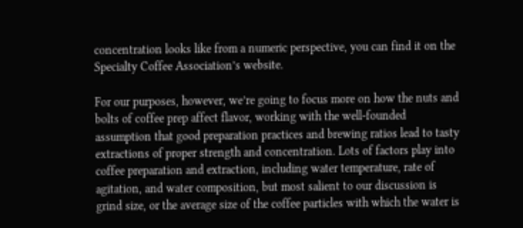concentration looks like from a numeric perspective, you can find it on the Specialty Coffee Association’s website.

For our purposes, however, we’re going to focus more on how the nuts and bolts of coffee prep affect flavor, working with the well-founded assumption that good preparation practices and brewing ratios lead to tasty extractions of proper strength and concentration. Lots of factors play into coffee preparation and extraction, including water temperature, rate of agitation, and water composition, but most salient to our discussion is grind size, or the average size of the coffee particles with which the water is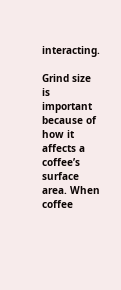interacting.

Grind size is important because of how it affects a coffee’s surface area. When coffee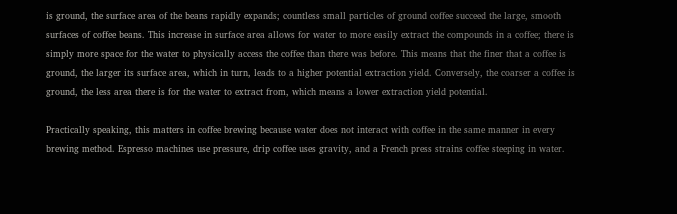is ground, the surface area of the beans rapidly expands; countless small particles of ground coffee succeed the large, smooth surfaces of coffee beans. This increase in surface area allows for water to more easily extract the compounds in a coffee; there is simply more space for the water to physically access the coffee than there was before. This means that the finer that a coffee is ground, the larger its surface area, which in turn, leads to a higher potential extraction yield. Conversely, the coarser a coffee is ground, the less area there is for the water to extract from, which means a lower extraction yield potential.

Practically speaking, this matters in coffee brewing because water does not interact with coffee in the same manner in every brewing method. Espresso machines use pressure, drip coffee uses gravity, and a French press strains coffee steeping in water.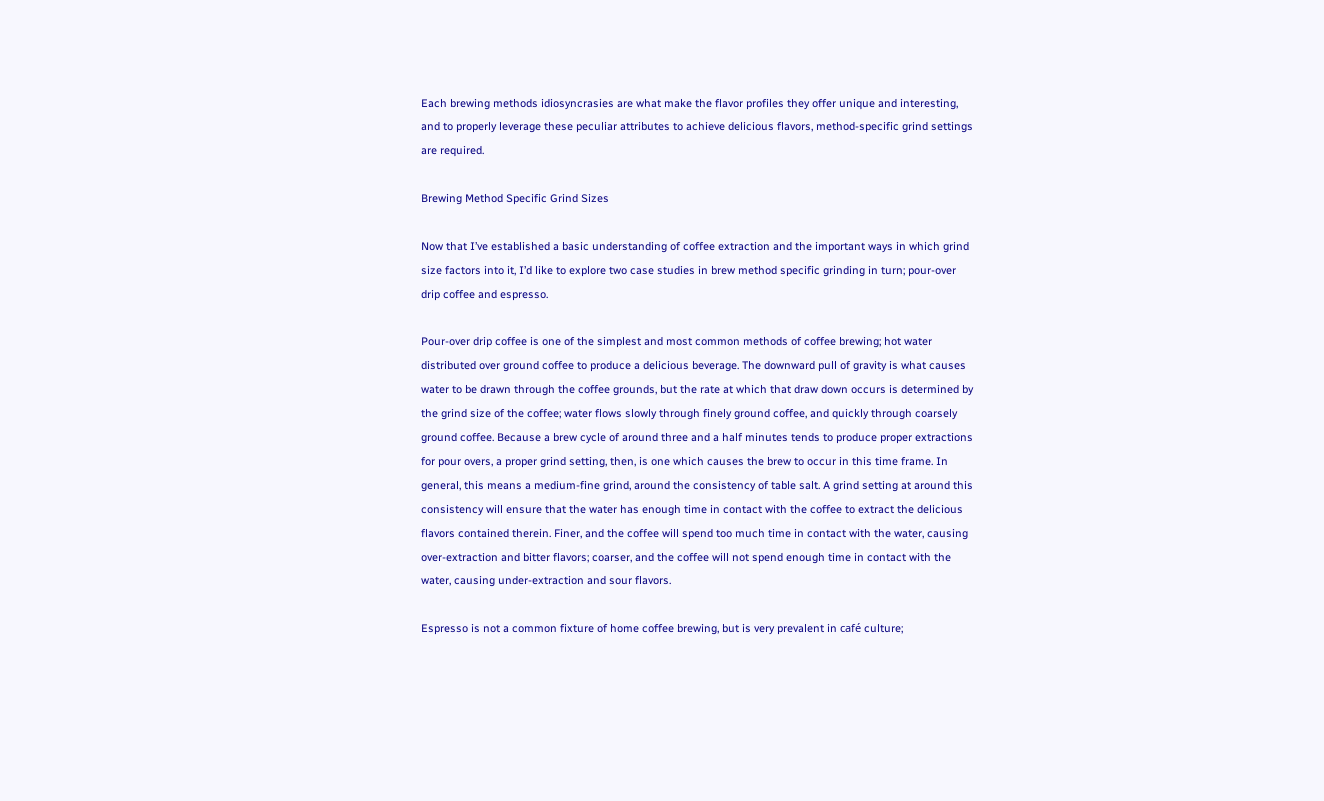Each brewing methods idiosyncrasies are what make the flavor profiles they offer unique and interesting, and to properly leverage these peculiar attributes to achieve delicious flavors, method-specific grind settings are required.

Brewing Method Specific Grind Sizes

Now that I’ve established a basic understanding of coffee extraction and the important ways in which grind size factors into it, I’d like to explore two case studies in brew method specific grinding in turn; pour-over drip coffee and espresso.

Pour-over drip coffee is one of the simplest and most common methods of coffee brewing; hot water distributed over ground coffee to produce a delicious beverage. The downward pull of gravity is what causes water to be drawn through the coffee grounds, but the rate at which that draw down occurs is determined by the grind size of the coffee; water flows slowly through finely ground coffee, and quickly through coarsely ground coffee. Because a brew cycle of around three and a half minutes tends to produce proper extractions for pour overs, a proper grind setting, then, is one which causes the brew to occur in this time frame. In general, this means a medium-fine grind, around the consistency of table salt. A grind setting at around this consistency will ensure that the water has enough time in contact with the coffee to extract the delicious flavors contained therein. Finer, and the coffee will spend too much time in contact with the water, causing over-extraction and bitter flavors; coarser, and the coffee will not spend enough time in contact with the water, causing under-extraction and sour flavors.

Espresso is not a common fixture of home coffee brewing, but is very prevalent in café culture;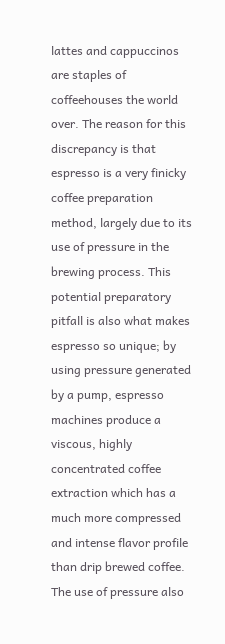lattes and cappuccinos are staples of coffeehouses the world over. The reason for this discrepancy is that espresso is a very finicky coffee preparation method, largely due to its use of pressure in the brewing process. This potential preparatory pitfall is also what makes espresso so unique; by using pressure generated by a pump, espresso machines produce a viscous, highly concentrated coffee extraction which has a much more compressed and intense flavor profile than drip brewed coffee. The use of pressure also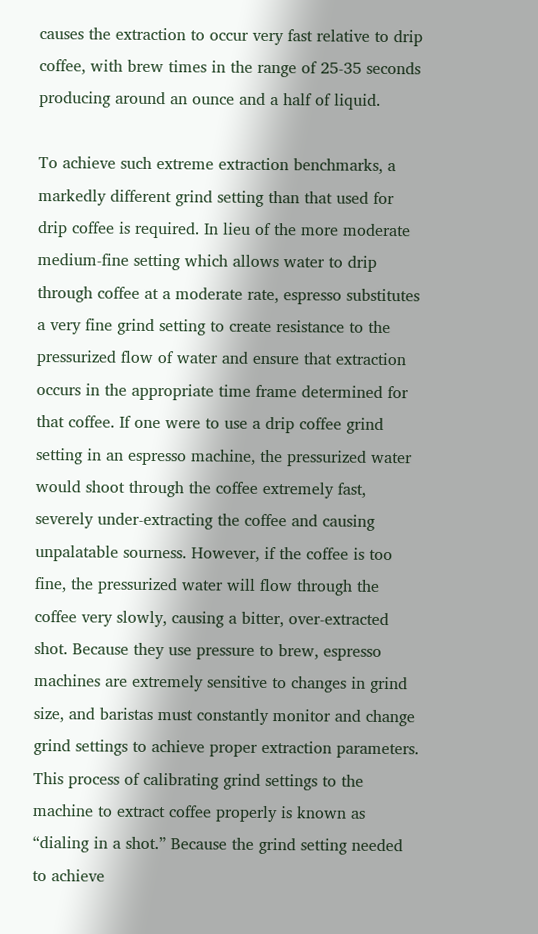causes the extraction to occur very fast relative to drip coffee, with brew times in the range of 25-35 seconds producing around an ounce and a half of liquid.

To achieve such extreme extraction benchmarks, a markedly different grind setting than that used for drip coffee is required. In lieu of the more moderate medium-fine setting which allows water to drip through coffee at a moderate rate, espresso substitutes a very fine grind setting to create resistance to the pressurized flow of water and ensure that extraction occurs in the appropriate time frame determined for that coffee. If one were to use a drip coffee grind setting in an espresso machine, the pressurized water would shoot through the coffee extremely fast, severely under-extracting the coffee and causing unpalatable sourness. However, if the coffee is too fine, the pressurized water will flow through the coffee very slowly, causing a bitter, over-extracted shot. Because they use pressure to brew, espresso machines are extremely sensitive to changes in grind size, and baristas must constantly monitor and change grind settings to achieve proper extraction parameters. This process of calibrating grind settings to the machine to extract coffee properly is known as “dialing in a shot.” Because the grind setting needed to achieve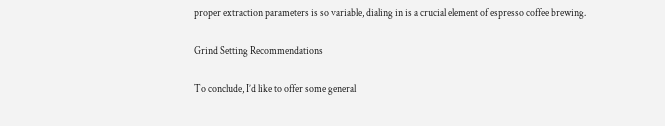proper extraction parameters is so variable, dialing in is a crucial element of espresso coffee brewing.

Grind Setting Recommendations

To conclude, I’d like to offer some general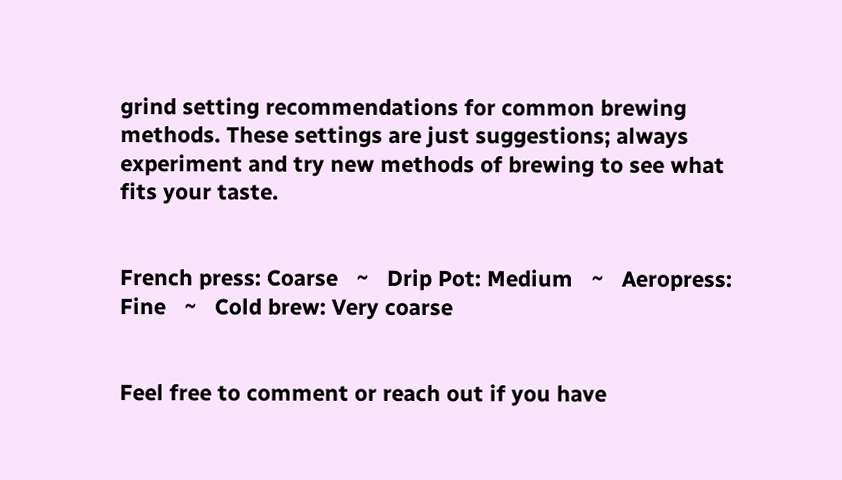grind setting recommendations for common brewing methods. These settings are just suggestions; always experiment and try new methods of brewing to see what fits your taste.


French press: Coarse   ~   Drip Pot: Medium   ~   Aeropress: Fine   ~   Cold brew: Very coarse


Feel free to comment or reach out if you have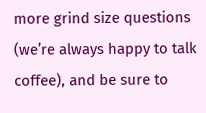more grind size questions (we’re always happy to talk coffee), and be sure to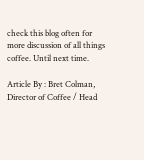check this blog often for more discussion of all things coffee. Until next time.

Article By : Bret Colman, Director of Coffee / Head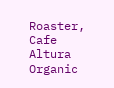Roaster, Cafe Altura Organic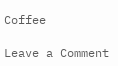Coffee

Leave a Comment